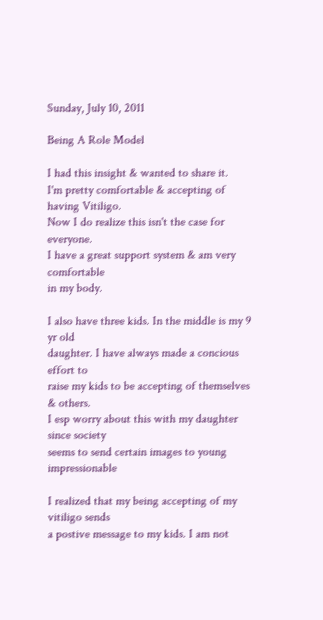Sunday, July 10, 2011

Being A Role Model

I had this insight & wanted to share it.
I'm pretty comfortable & accepting of having Vitiligo.
Now I do realize this isn't the case for everyone.
I have a great support system & am very comfortable
in my body.

I also have three kids. In the middle is my 9 yr old
daughter. I have always made a concious effort to
raise my kids to be accepting of themselves & others.
I esp worry about this with my daughter since society
seems to send certain images to young impressionable

I realized that my being accepting of my vitiligo sends
a postive message to my kids. I am not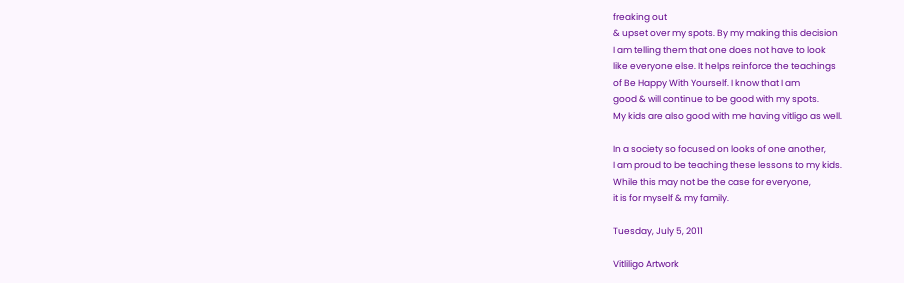freaking out
& upset over my spots. By my making this decision
I am telling them that one does not have to look
like everyone else. It helps reinforce the teachings
of Be Happy With Yourself. I know that I am
good & will continue to be good with my spots.
My kids are also good with me having vitligo as well.

In a society so focused on looks of one another,
I am proud to be teaching these lessons to my kids.
While this may not be the case for everyone,
it is for myself & my family.

Tuesday, July 5, 2011

Vitliligo Artwork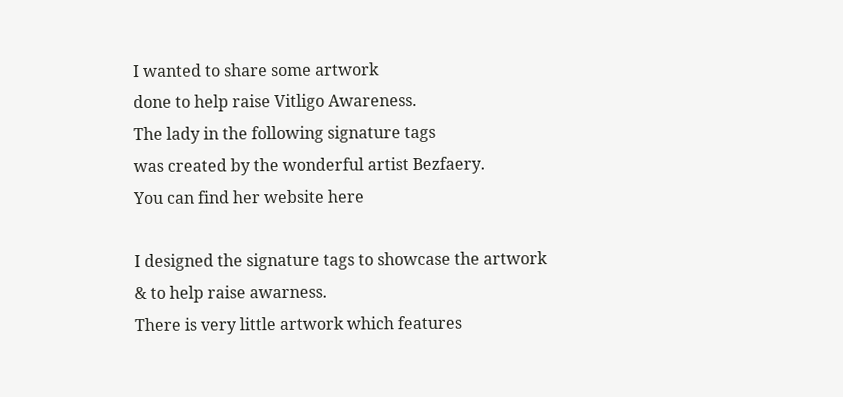I wanted to share some artwork
done to help raise Vitligo Awareness.
The lady in the following signature tags
was created by the wonderful artist Bezfaery.
You can find her website here

I designed the signature tags to showcase the artwork
& to help raise awarness.
There is very little artwork which features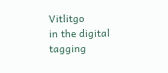Vitlitgo
in the digital tagging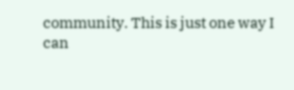community. This is just one way I
can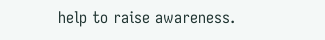help to raise awareness.